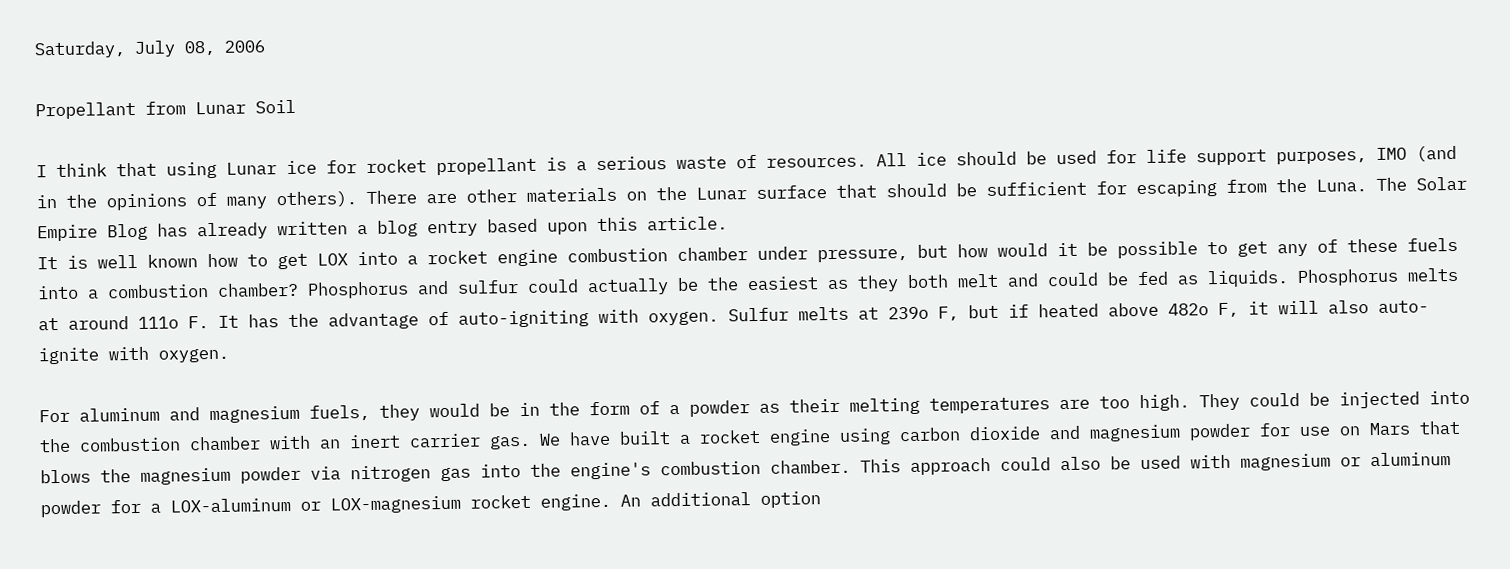Saturday, July 08, 2006

Propellant from Lunar Soil

I think that using Lunar ice for rocket propellant is a serious waste of resources. All ice should be used for life support purposes, IMO (and in the opinions of many others). There are other materials on the Lunar surface that should be sufficient for escaping from the Luna. The Solar Empire Blog has already written a blog entry based upon this article.
It is well known how to get LOX into a rocket engine combustion chamber under pressure, but how would it be possible to get any of these fuels into a combustion chamber? Phosphorus and sulfur could actually be the easiest as they both melt and could be fed as liquids. Phosphorus melts at around 111o F. It has the advantage of auto-igniting with oxygen. Sulfur melts at 239o F, but if heated above 482o F, it will also auto-ignite with oxygen.

For aluminum and magnesium fuels, they would be in the form of a powder as their melting temperatures are too high. They could be injected into the combustion chamber with an inert carrier gas. We have built a rocket engine using carbon dioxide and magnesium powder for use on Mars that blows the magnesium powder via nitrogen gas into the engine's combustion chamber. This approach could also be used with magnesium or aluminum powder for a LOX-aluminum or LOX-magnesium rocket engine. An additional option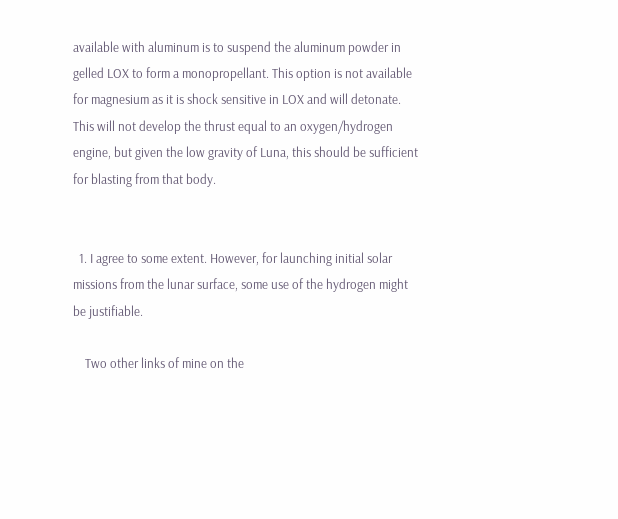available with aluminum is to suspend the aluminum powder in gelled LOX to form a monopropellant. This option is not available for magnesium as it is shock sensitive in LOX and will detonate.
This will not develop the thrust equal to an oxygen/hydrogen engine, but given the low gravity of Luna, this should be sufficient for blasting from that body.


  1. I agree to some extent. However, for launching initial solar missions from the lunar surface, some use of the hydrogen might be justifiable.

    Two other links of mine on the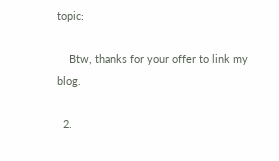topic:

    Btw, thanks for your offer to link my blog.

  2.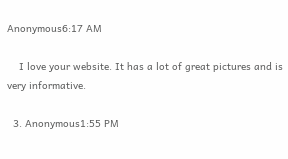Anonymous6:17 AM

    I love your website. It has a lot of great pictures and is very informative.

  3. Anonymous1:55 PM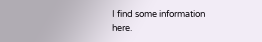I find some information here.